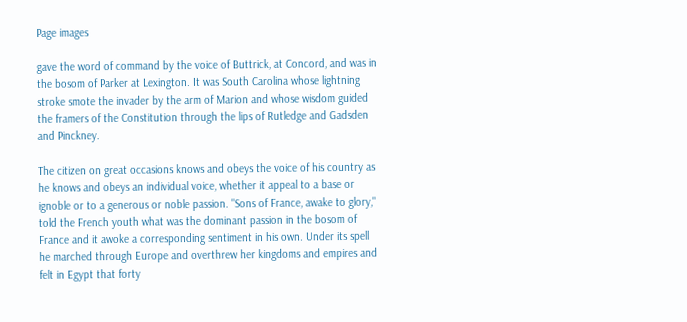Page images

gave the word of command by the voice of Buttrick, at Concord, and was in the bosom of Parker at Lexington. It was South Carolina whose lightning stroke smote the invader by the arm of Marion and whose wisdom guided the framers of the Constitution through the lips of Rutledge and Gadsden and Pinckney.

The citizen on great occasions knows and obeys the voice of his country as he knows and obeys an individual voice, whether it appeal to a base or ignoble or to a generous or noble passion. "Sons of France, awake to glory," told the French youth what was the dominant passion in the bosom of France and it awoke a corresponding sentiment in his own. Under its spell he marched through Europe and overthrew her kingdoms and empires and felt in Egypt that forty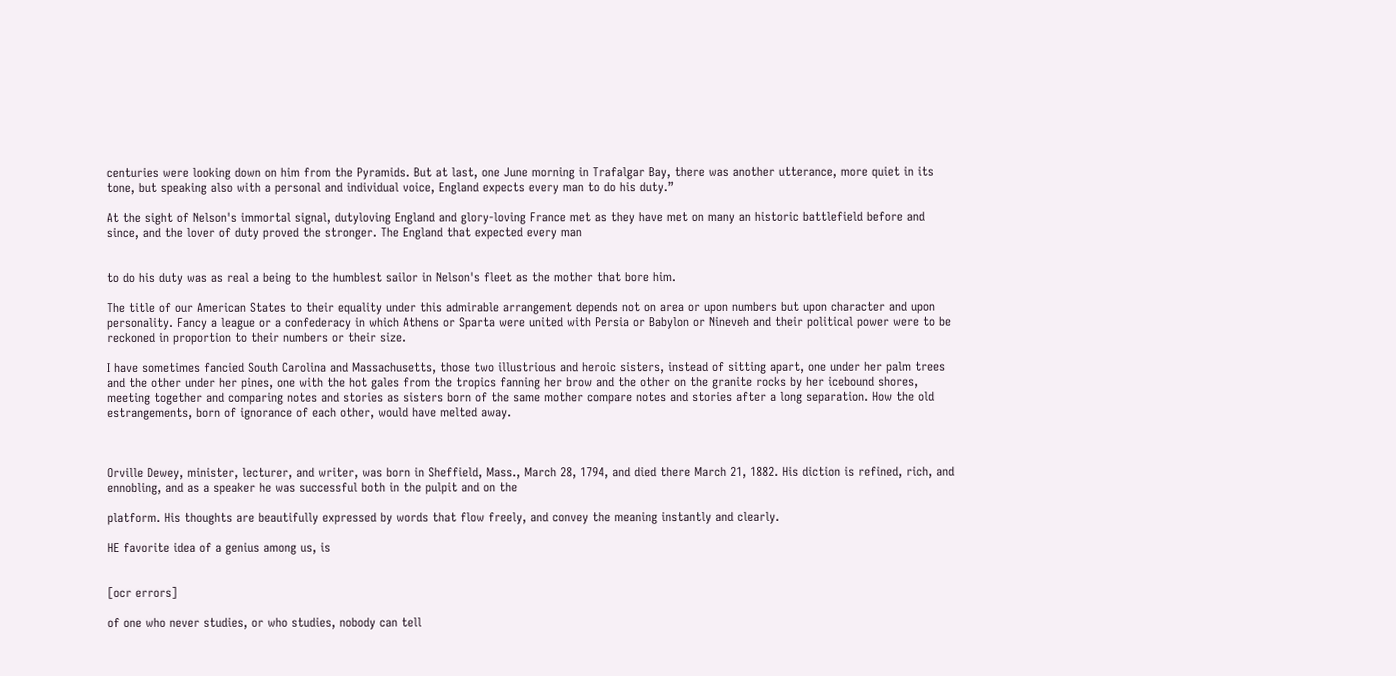centuries were looking down on him from the Pyramids. But at last, one June morning in Trafalgar Bay, there was another utterance, more quiet in its tone, but speaking also with a personal and individual voice, England expects every man to do his duty.”

At the sight of Nelson's immortal signal, dutyloving England and glory-loving France met as they have met on many an historic battlefield before and since, and the lover of duty proved the stronger. The England that expected every man


to do his duty was as real a being to the humblest sailor in Nelson's fleet as the mother that bore him.

The title of our American States to their equality under this admirable arrangement depends not on area or upon numbers but upon character and upon personality. Fancy a league or a confederacy in which Athens or Sparta were united with Persia or Babylon or Nineveh and their political power were to be reckoned in proportion to their numbers or their size.

I have sometimes fancied South Carolina and Massachusetts, those two illustrious and heroic sisters, instead of sitting apart, one under her palm trees and the other under her pines, one with the hot gales from the tropics fanning her brow and the other on the granite rocks by her icebound shores, meeting together and comparing notes and stories as sisters born of the same mother compare notes and stories after a long separation. How the old estrangements, born of ignorance of each other, would have melted away.



Orville Dewey, minister, lecturer, and writer, was born in Sheffield, Mass., March 28, 1794, and died there March 21, 1882. His diction is refined, rich, and ennobling, and as a speaker he was successful both in the pulpit and on the

platform. His thoughts are beautifully expressed by words that flow freely, and convey the meaning instantly and clearly.

HE favorite idea of a genius among us, is


[ocr errors]

of one who never studies, or who studies, nobody can tell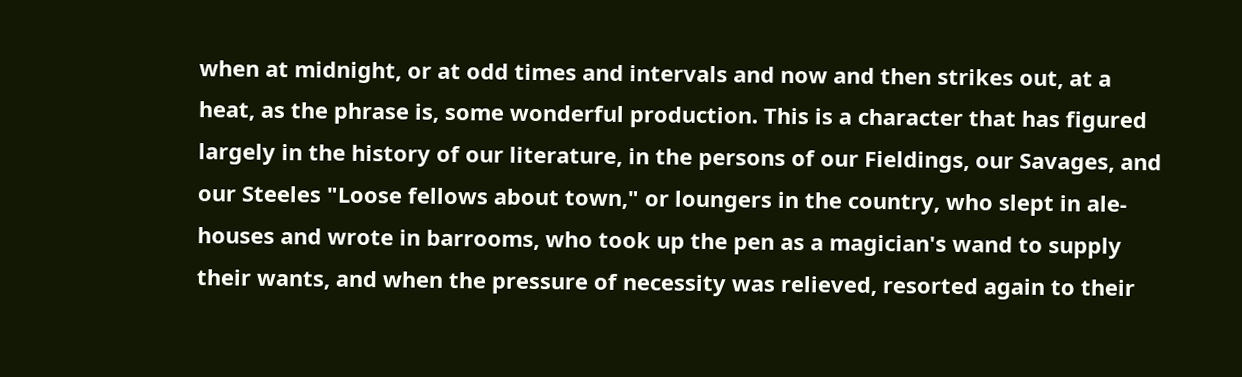when at midnight, or at odd times and intervals and now and then strikes out, at a heat, as the phrase is, some wonderful production. This is a character that has figured largely in the history of our literature, in the persons of our Fieldings, our Savages, and our Steeles "Loose fellows about town," or loungers in the country, who slept in ale-houses and wrote in barrooms, who took up the pen as a magician's wand to supply their wants, and when the pressure of necessity was relieved, resorted again to their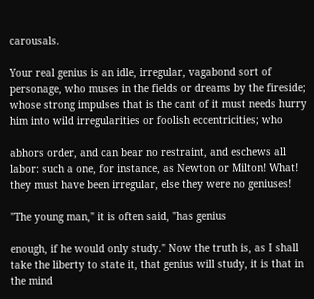carousals.

Your real genius is an idle, irregular, vagabond sort of personage, who muses in the fields or dreams by the fireside; whose strong impulses that is the cant of it must needs hurry him into wild irregularities or foolish eccentricities; who

abhors order, and can bear no restraint, and eschews all labor: such a one, for instance, as Newton or Milton! What! they must have been irregular, else they were no geniuses!

"The young man," it is often said, "has genius

enough, if he would only study." Now the truth is, as I shall take the liberty to state it, that genius will study, it is that in the mind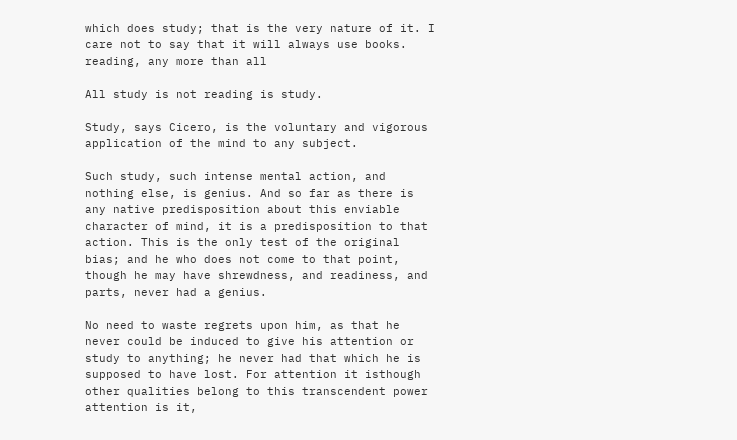which does study; that is the very nature of it. I care not to say that it will always use books. reading, any more than all

All study is not reading is study.

Study, says Cicero, is the voluntary and vigorous application of the mind to any subject.

Such study, such intense mental action, and nothing else, is genius. And so far as there is any native predisposition about this enviable character of mind, it is a predisposition to that action. This is the only test of the original bias; and he who does not come to that point, though he may have shrewdness, and readiness, and parts, never had a genius.

No need to waste regrets upon him, as that he never could be induced to give his attention or study to anything; he never had that which he is supposed to have lost. For attention it isthough other qualities belong to this transcendent power attention is it,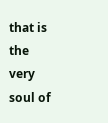that is the very soul of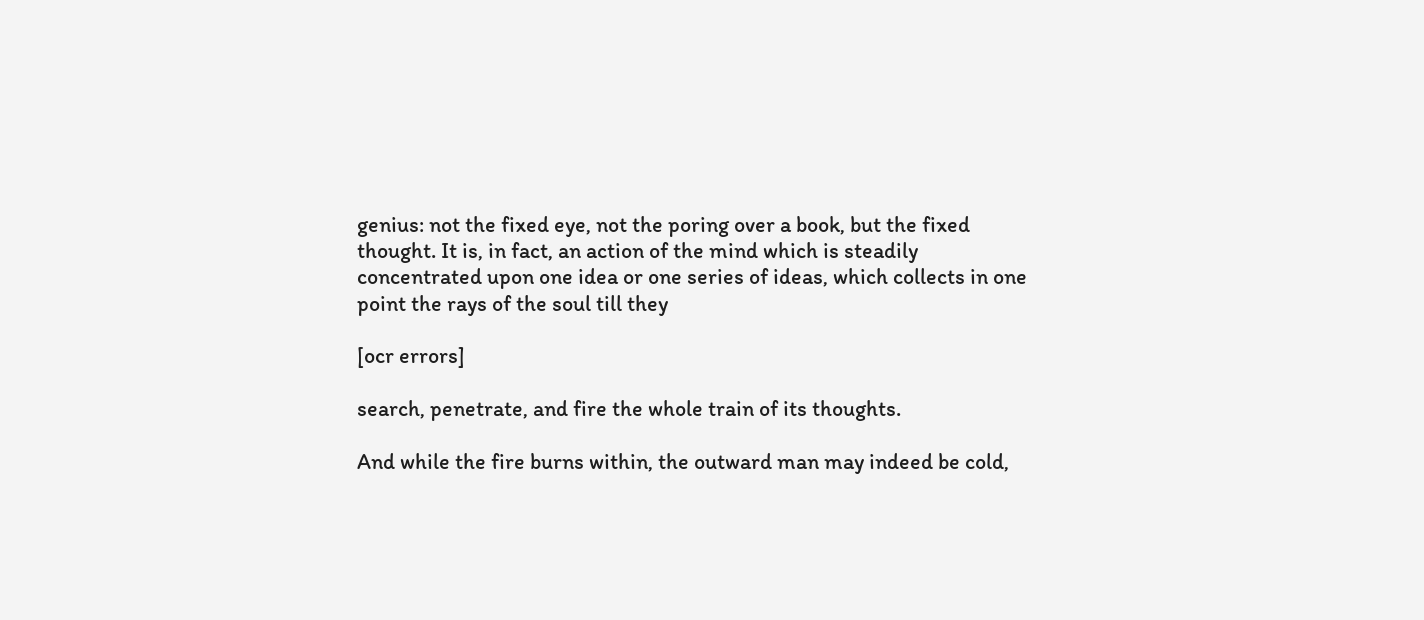genius: not the fixed eye, not the poring over a book, but the fixed thought. It is, in fact, an action of the mind which is steadily concentrated upon one idea or one series of ideas, which collects in one point the rays of the soul till they

[ocr errors]

search, penetrate, and fire the whole train of its thoughts.

And while the fire burns within, the outward man may indeed be cold,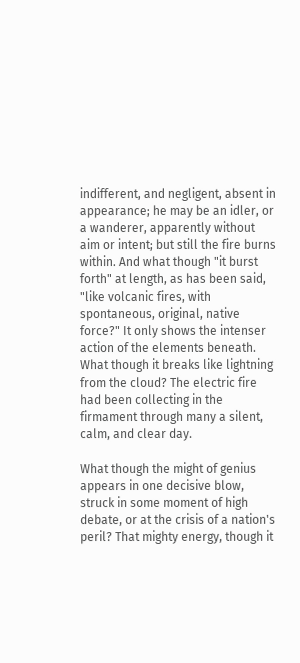indifferent, and negligent, absent in appearance; he may be an idler, or a wanderer, apparently without aim or intent; but still the fire burns within. And what though "it burst forth" at length, as has been said, "like volcanic fires, with spontaneous, original, native force?" It only shows the intenser action of the elements beneath. What though it breaks like lightning from the cloud? The electric fire had been collecting in the firmament through many a silent, calm, and clear day.

What though the might of genius appears in one decisive blow, struck in some moment of high debate, or at the crisis of a nation's peril? That mighty energy, though it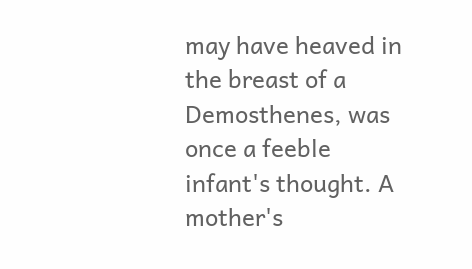may have heaved in the breast of a Demosthenes, was once a feeble infant's thought. A mother's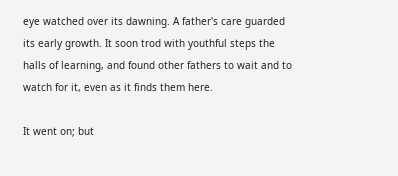eye watched over its dawning. A father's care guarded its early growth. It soon trod with youthful steps the halls of learning, and found other fathers to wait and to watch for it, even as it finds them here.

It went on; but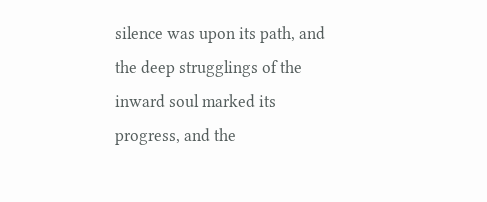silence was upon its path, and the deep strugglings of the inward soul marked its progress, and the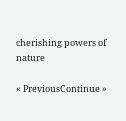cherishing powers of nature

« PreviousContinue »